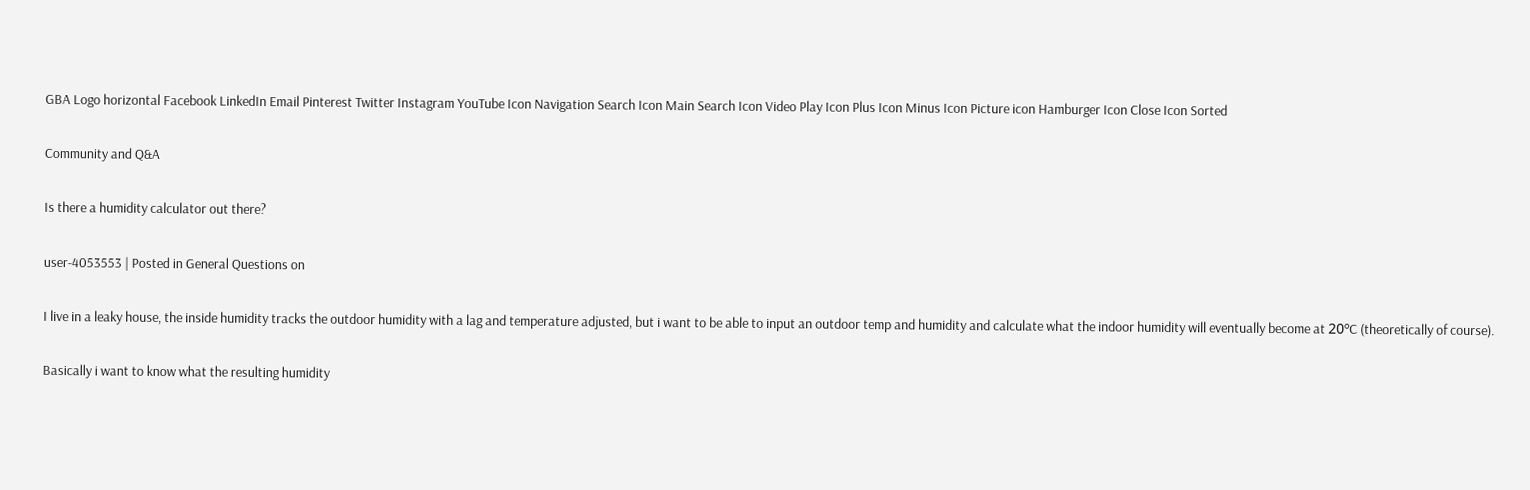GBA Logo horizontal Facebook LinkedIn Email Pinterest Twitter Instagram YouTube Icon Navigation Search Icon Main Search Icon Video Play Icon Plus Icon Minus Icon Picture icon Hamburger Icon Close Icon Sorted

Community and Q&A

Is there a humidity calculator out there?

user-4053553 | Posted in General Questions on

I live in a leaky house, the inside humidity tracks the outdoor humidity with a lag and temperature adjusted, but i want to be able to input an outdoor temp and humidity and calculate what the indoor humidity will eventually become at 20ºC (theoretically of course).

Basically i want to know what the resulting humidity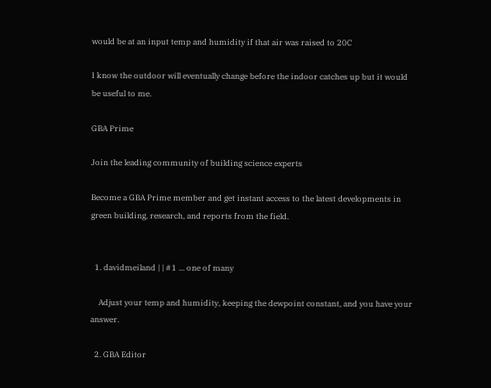would be at an input temp and humidity if that air was raised to 20C

I know the outdoor will eventually change before the indoor catches up but it would be useful to me.

GBA Prime

Join the leading community of building science experts

Become a GBA Prime member and get instant access to the latest developments in green building, research, and reports from the field.


  1. davidmeiland | | #1 ... one of many

    Adjust your temp and humidity, keeping the dewpoint constant, and you have your answer.

  2. GBA Editor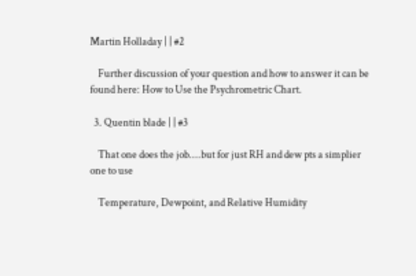Martin Holladay | | #2

    Further discussion of your question and how to answer it can be found here: How to Use the Psychrometric Chart.

  3. Quentin blade | | #3

    That one does the job....but for just RH and dew pts a simplier one to use

    Temperature, Dewpoint, and Relative Humidity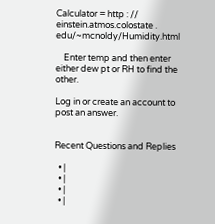Calculator = http : // einstein.atmos.colostate . edu/~mcnoldy/Humidity.html

    Enter temp and then enter either dew pt or RH to find the other.

Log in or create an account to post an answer.


Recent Questions and Replies

  • |
  • |
  • |
  • |